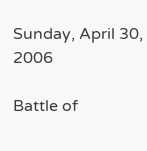Sunday, April 30, 2006

Battle of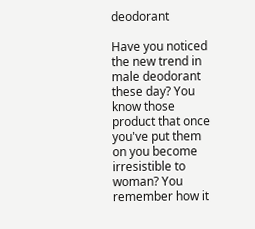deodorant

Have you noticed the new trend in male deodorant these day? You know those product that once you've put them on you become irresistible to woman? You remember how it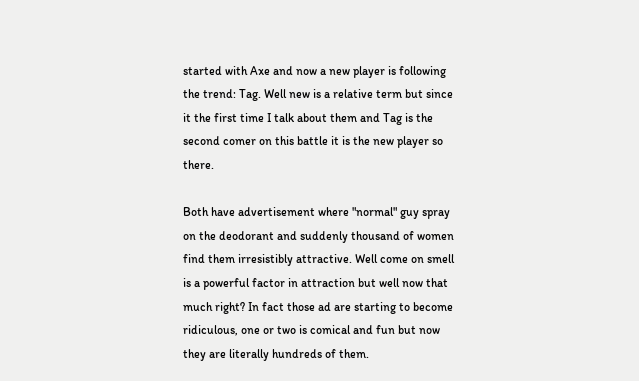started with Axe and now a new player is following the trend: Tag. Well new is a relative term but since it the first time I talk about them and Tag is the second comer on this battle it is the new player so there.

Both have advertisement where "normal" guy spray on the deodorant and suddenly thousand of women find them irresistibly attractive. Well come on smell is a powerful factor in attraction but well now that much right? In fact those ad are starting to become ridiculous, one or two is comical and fun but now they are literally hundreds of them.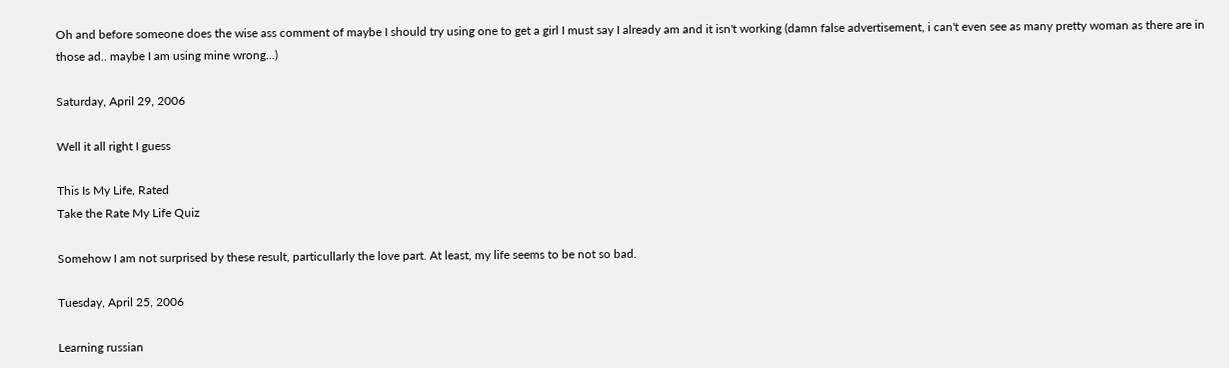Oh and before someone does the wise ass comment of maybe I should try using one to get a girl I must say I already am and it isn't working (damn false advertisement, i can't even see as many pretty woman as there are in those ad.. maybe I am using mine wrong...)

Saturday, April 29, 2006

Well it all right I guess

This Is My Life, Rated
Take the Rate My Life Quiz

Somehow I am not surprised by these result, particullarly the love part. At least, my life seems to be not so bad.

Tuesday, April 25, 2006

Learning russian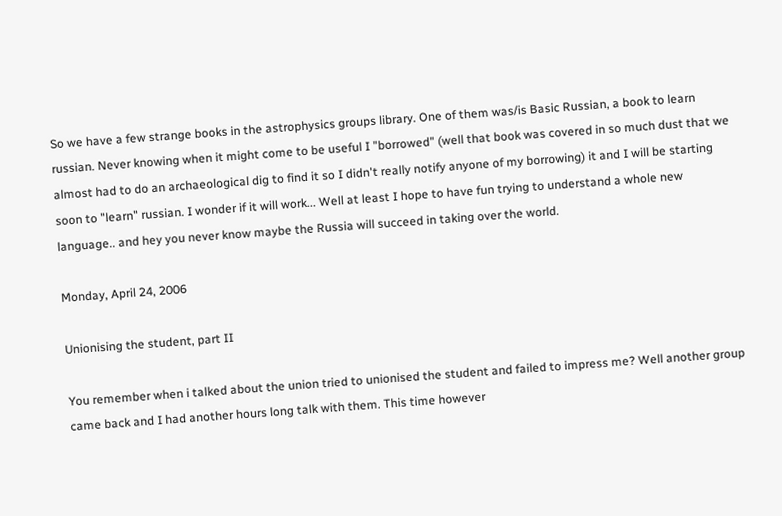So we have a few strange books in the astrophysics groups library. One of them was/is Basic Russian, a book to learn russian. Never knowing when it might come to be useful I "borrowed" (well that book was covered in so much dust that we almost had to do an archaeological dig to find it so I didn't really notify anyone of my borrowing) it and I will be starting soon to "learn" russian. I wonder if it will work... Well at least I hope to have fun trying to understand a whole new language.. and hey you never know maybe the Russia will succeed in taking over the world.

Monday, April 24, 2006

Unionising the student, part II

You remember when i talked about the union tried to unionised the student and failed to impress me? Well another group came back and I had another hours long talk with them. This time however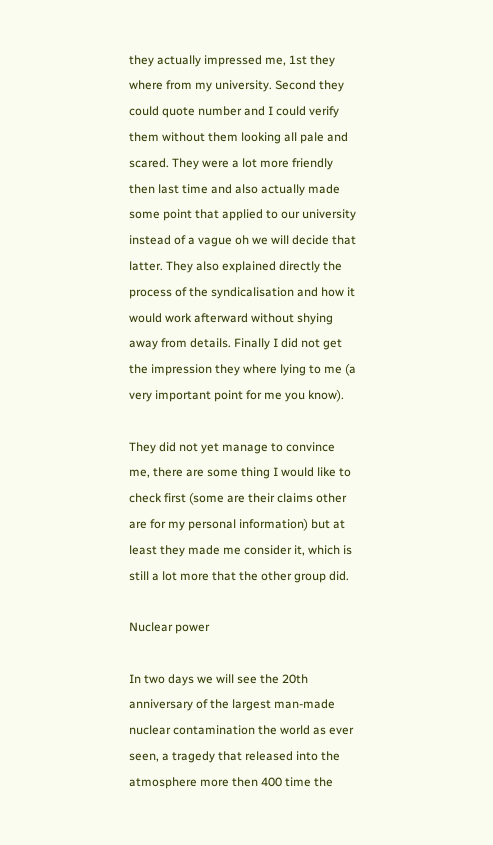they actually impressed me, 1st they where from my university. Second they could quote number and I could verify them without them looking all pale and scared. They were a lot more friendly then last time and also actually made some point that applied to our university instead of a vague oh we will decide that latter. They also explained directly the process of the syndicalisation and how it would work afterward without shying away from details. Finally I did not get the impression they where lying to me (a very important point for me you know).

They did not yet manage to convince me, there are some thing I would like to check first (some are their claims other are for my personal information) but at least they made me consider it, which is still a lot more that the other group did.

Nuclear power

In two days we will see the 20th anniversary of the largest man-made nuclear contamination the world as ever seen, a tragedy that released into the atmosphere more then 400 time the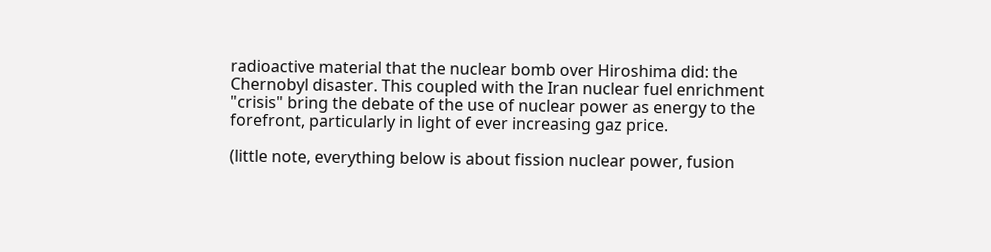radioactive material that the nuclear bomb over Hiroshima did: the Chernobyl disaster. This coupled with the Iran nuclear fuel enrichment "crisis" bring the debate of the use of nuclear power as energy to the forefront, particularly in light of ever increasing gaz price.

(little note, everything below is about fission nuclear power, fusion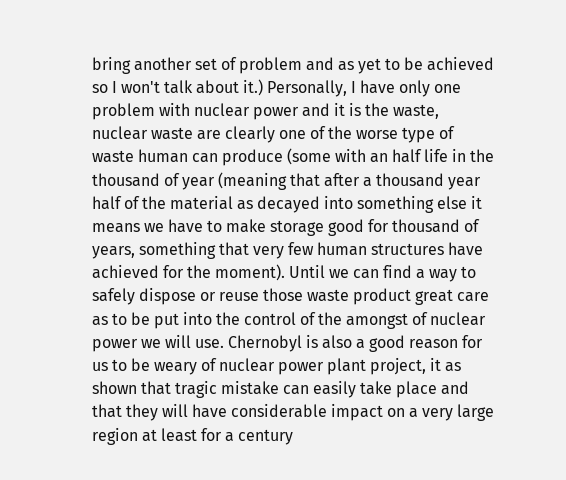bring another set of problem and as yet to be achieved so I won't talk about it.) Personally, I have only one problem with nuclear power and it is the waste, nuclear waste are clearly one of the worse type of waste human can produce (some with an half life in the thousand of year (meaning that after a thousand year half of the material as decayed into something else it means we have to make storage good for thousand of years, something that very few human structures have achieved for the moment). Until we can find a way to safely dispose or reuse those waste product great care as to be put into the control of the amongst of nuclear power we will use. Chernobyl is also a good reason for us to be weary of nuclear power plant project, it as shown that tragic mistake can easily take place and that they will have considerable impact on a very large region at least for a century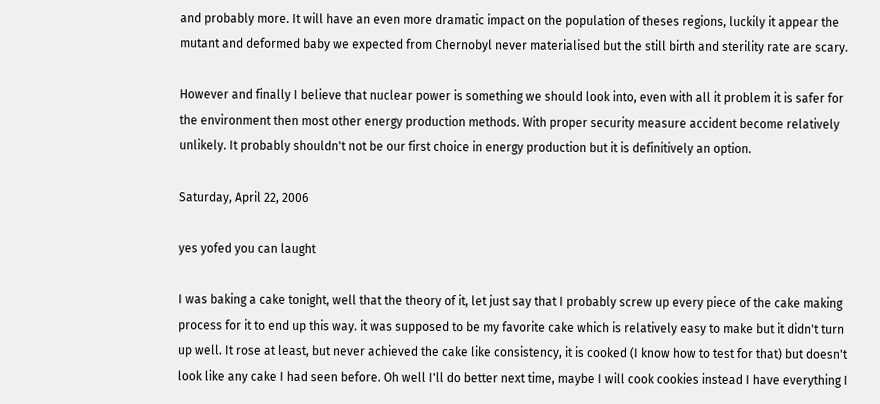and probably more. It will have an even more dramatic impact on the population of theses regions, luckily it appear the mutant and deformed baby we expected from Chernobyl never materialised but the still birth and sterility rate are scary.

However and finally I believe that nuclear power is something we should look into, even with all it problem it is safer for the environment then most other energy production methods. With proper security measure accident become relatively unlikely. It probably shouldn't not be our first choice in energy production but it is definitively an option.

Saturday, April 22, 2006

yes yofed you can laught

I was baking a cake tonight, well that the theory of it, let just say that I probably screw up every piece of the cake making process for it to end up this way. it was supposed to be my favorite cake which is relatively easy to make but it didn't turn up well. It rose at least, but never achieved the cake like consistency, it is cooked (I know how to test for that) but doesn't look like any cake I had seen before. Oh well I'll do better next time, maybe I will cook cookies instead I have everything I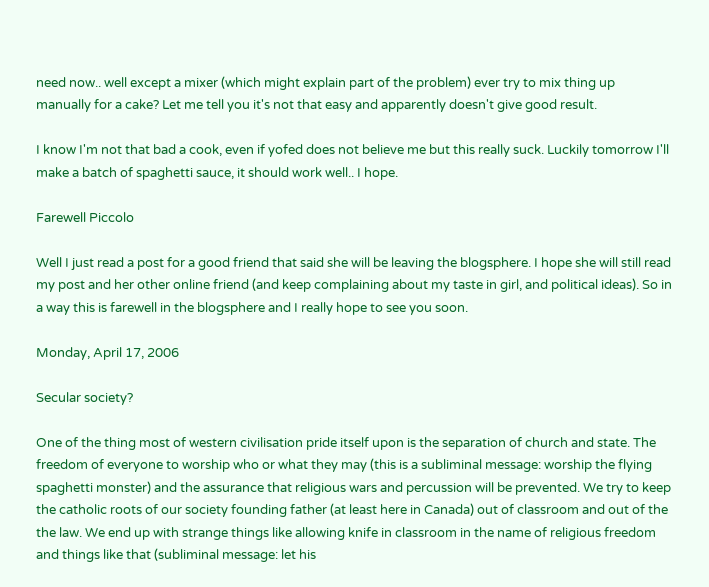need now.. well except a mixer (which might explain part of the problem) ever try to mix thing up manually for a cake? Let me tell you it's not that easy and apparently doesn't give good result.

I know I'm not that bad a cook, even if yofed does not believe me but this really suck. Luckily tomorrow I'll make a batch of spaghetti sauce, it should work well.. I hope.

Farewell Piccolo

Well I just read a post for a good friend that said she will be leaving the blogsphere. I hope she will still read my post and her other online friend (and keep complaining about my taste in girl, and political ideas). So in a way this is farewell in the blogsphere and I really hope to see you soon.

Monday, April 17, 2006

Secular society?

One of the thing most of western civilisation pride itself upon is the separation of church and state. The freedom of everyone to worship who or what they may (this is a subliminal message: worship the flying spaghetti monster) and the assurance that religious wars and percussion will be prevented. We try to keep the catholic roots of our society founding father (at least here in Canada) out of classroom and out of the the law. We end up with strange things like allowing knife in classroom in the name of religious freedom and things like that (subliminal message: let his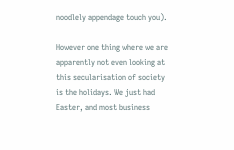noodlely appendage touch you).

However one thing where we are apparently not even looking at this secularisation of society is the holidays. We just had Easter, and most business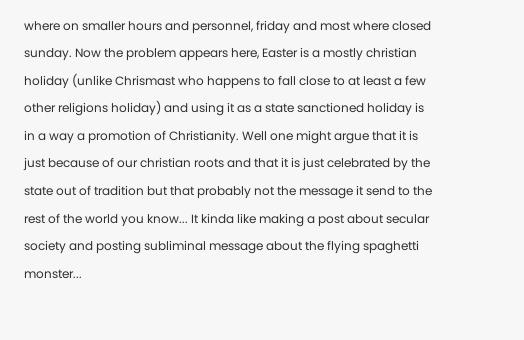where on smaller hours and personnel, friday and most where closed sunday. Now the problem appears here, Easter is a mostly christian holiday (unlike Chrismast who happens to fall close to at least a few other religions holiday) and using it as a state sanctioned holiday is in a way a promotion of Christianity. Well one might argue that it is just because of our christian roots and that it is just celebrated by the state out of tradition but that probably not the message it send to the rest of the world you know... It kinda like making a post about secular society and posting subliminal message about the flying spaghetti monster...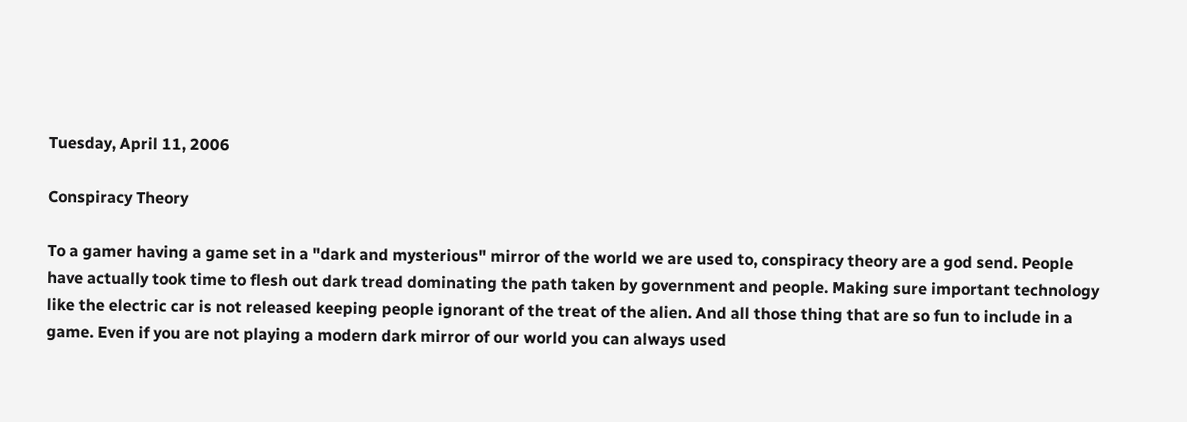Tuesday, April 11, 2006

Conspiracy Theory

To a gamer having a game set in a "dark and mysterious" mirror of the world we are used to, conspiracy theory are a god send. People have actually took time to flesh out dark tread dominating the path taken by government and people. Making sure important technology like the electric car is not released keeping people ignorant of the treat of the alien. And all those thing that are so fun to include in a game. Even if you are not playing a modern dark mirror of our world you can always used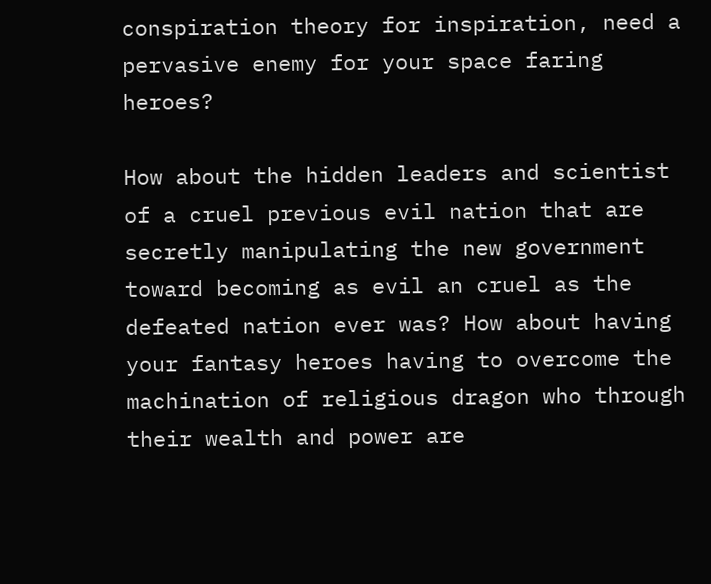conspiration theory for inspiration, need a pervasive enemy for your space faring heroes?

How about the hidden leaders and scientist of a cruel previous evil nation that are secretly manipulating the new government toward becoming as evil an cruel as the defeated nation ever was? How about having your fantasy heroes having to overcome the machination of religious dragon who through their wealth and power are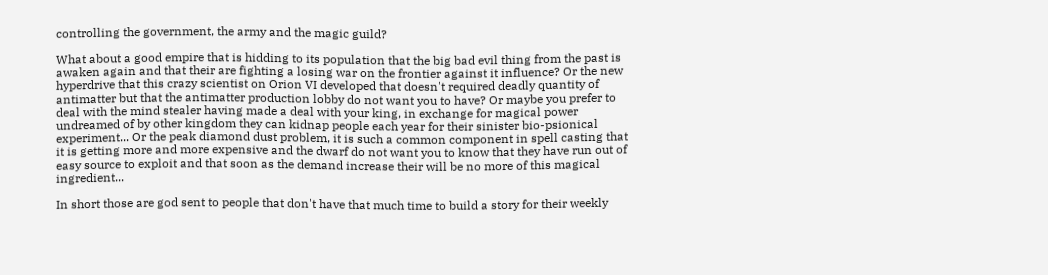controlling the government, the army and the magic guild?

What about a good empire that is hidding to its population that the big bad evil thing from the past is awaken again and that their are fighting a losing war on the frontier against it influence? Or the new hyperdrive that this crazy scientist on Orion VI developed that doesn't required deadly quantity of antimatter but that the antimatter production lobby do not want you to have? Or maybe you prefer to deal with the mind stealer having made a deal with your king, in exchange for magical power undreamed of by other kingdom they can kidnap people each year for their sinister bio-psionical experiment... Or the peak diamond dust problem, it is such a common component in spell casting that it is getting more and more expensive and the dwarf do not want you to know that they have run out of easy source to exploit and that soon as the demand increase their will be no more of this magical ingredient...

In short those are god sent to people that don't have that much time to build a story for their weekly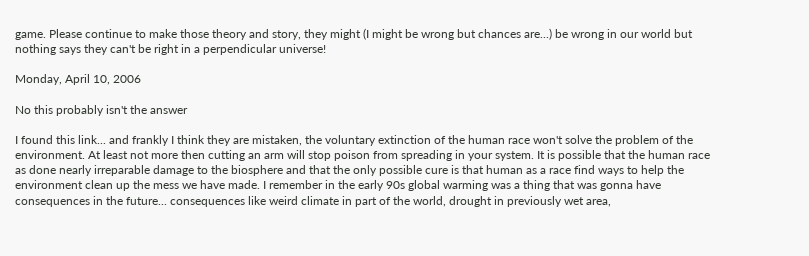game. Please continue to make those theory and story, they might (I might be wrong but chances are...) be wrong in our world but nothing says they can't be right in a perpendicular universe!

Monday, April 10, 2006

No this probably isn't the answer

I found this link... and frankly I think they are mistaken, the voluntary extinction of the human race won't solve the problem of the environment. At least not more then cutting an arm will stop poison from spreading in your system. It is possible that the human race as done nearly irreparable damage to the biosphere and that the only possible cure is that human as a race find ways to help the environment clean up the mess we have made. I remember in the early 90s global warming was a thing that was gonna have consequences in the future... consequences like weird climate in part of the world, drought in previously wet area,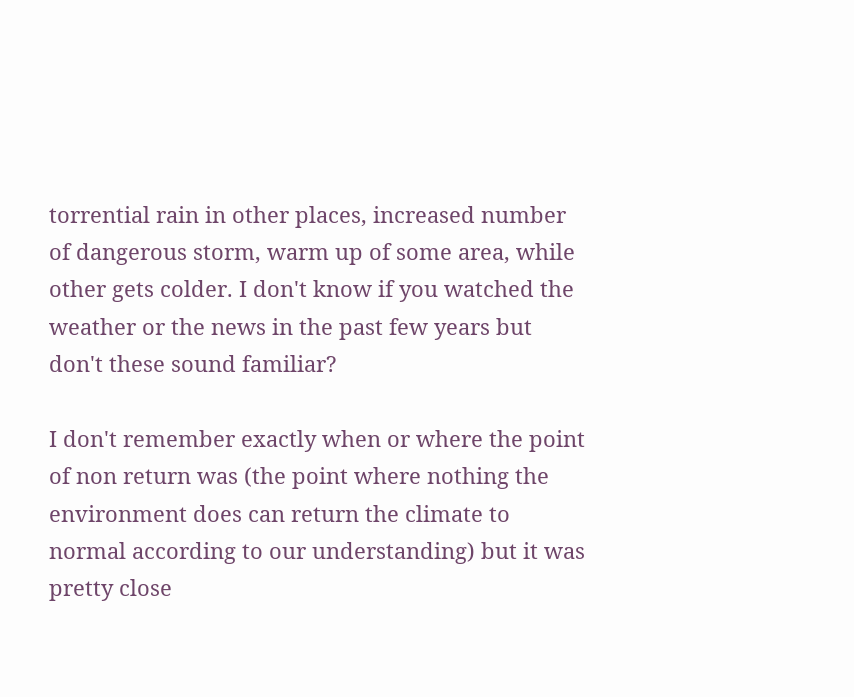torrential rain in other places, increased number of dangerous storm, warm up of some area, while other gets colder. I don't know if you watched the weather or the news in the past few years but don't these sound familiar?

I don't remember exactly when or where the point of non return was (the point where nothing the environment does can return the climate to normal according to our understanding) but it was pretty close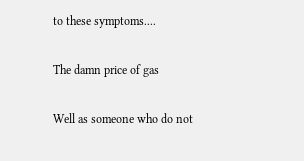to these symptoms....

The damn price of gas

Well as someone who do not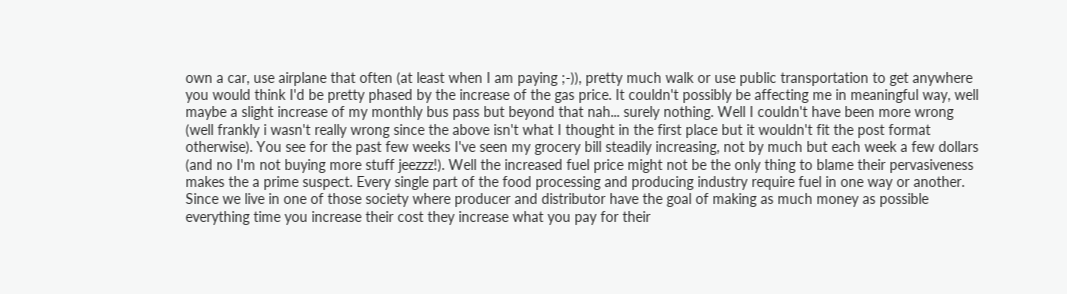own a car, use airplane that often (at least when I am paying ;-)), pretty much walk or use public transportation to get anywhere you would think I'd be pretty phased by the increase of the gas price. It couldn't possibly be affecting me in meaningful way, well maybe a slight increase of my monthly bus pass but beyond that nah... surely nothing. Well I couldn't have been more wrong (well frankly i wasn't really wrong since the above isn't what I thought in the first place but it wouldn't fit the post format otherwise). You see for the past few weeks I've seen my grocery bill steadily increasing, not by much but each week a few dollars (and no I'm not buying more stuff jeezzz!). Well the increased fuel price might not be the only thing to blame their pervasiveness makes the a prime suspect. Every single part of the food processing and producing industry require fuel in one way or another. Since we live in one of those society where producer and distributor have the goal of making as much money as possible everything time you increase their cost they increase what you pay for their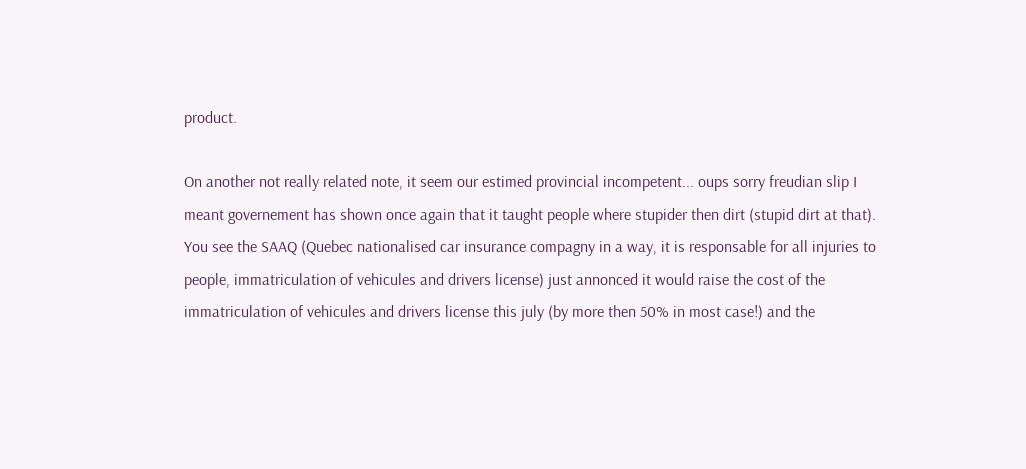product.

On another not really related note, it seem our estimed provincial incompetent... oups sorry freudian slip I meant governement has shown once again that it taught people where stupider then dirt (stupid dirt at that). You see the SAAQ (Quebec nationalised car insurance compagny in a way, it is responsable for all injuries to people, immatriculation of vehicules and drivers license) just annonced it would raise the cost of the immatriculation of vehicules and drivers license this july (by more then 50% in most case!) and the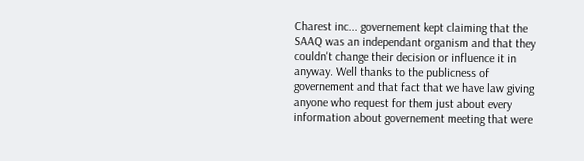Charest inc... governement kept claiming that the SAAQ was an independant organism and that they couldn't change their decision or influence it in anyway. Well thanks to the publicness of governement and that fact that we have law giving anyone who request for them just about every information about governement meeting that were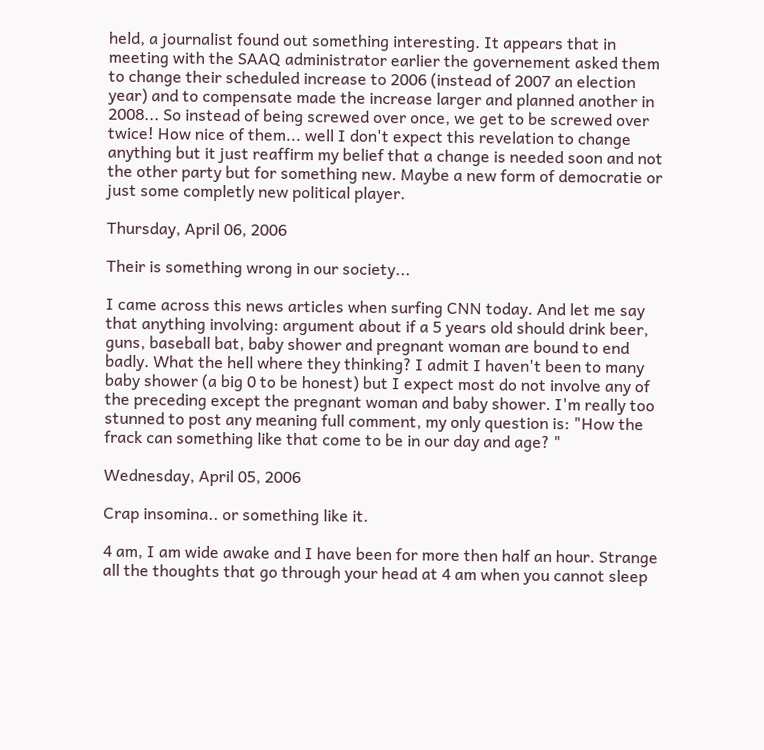held, a journalist found out something interesting. It appears that in meeting with the SAAQ administrator earlier the governement asked them to change their scheduled increase to 2006 (instead of 2007 an election year) and to compensate made the increase larger and planned another in 2008... So instead of being screwed over once, we get to be screwed over twice! How nice of them... well I don't expect this revelation to change anything but it just reaffirm my belief that a change is needed soon and not the other party but for something new. Maybe a new form of democratie or just some completly new political player.

Thursday, April 06, 2006

Their is something wrong in our society...

I came across this news articles when surfing CNN today. And let me say that anything involving: argument about if a 5 years old should drink beer, guns, baseball bat, baby shower and pregnant woman are bound to end badly. What the hell where they thinking? I admit I haven't been to many baby shower (a big 0 to be honest) but I expect most do not involve any of the preceding except the pregnant woman and baby shower. I'm really too stunned to post any meaning full comment, my only question is: "How the frack can something like that come to be in our day and age? "

Wednesday, April 05, 2006

Crap insomina.. or something like it.

4 am, I am wide awake and I have been for more then half an hour. Strange all the thoughts that go through your head at 4 am when you cannot sleep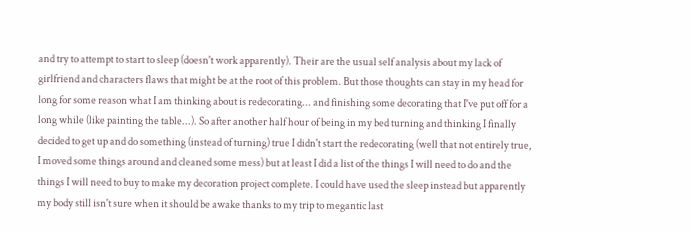and try to attempt to start to sleep (doesn't work apparently). Their are the usual self analysis about my lack of girlfriend and characters flaws that might be at the root of this problem. But those thoughts can stay in my head for long for some reason what I am thinking about is redecorating... and finishing some decorating that I've put off for a long while (like painting the table...). So after another half hour of being in my bed turning and thinking I finally decided to get up and do something (instead of turning) true I didn't start the redecorating (well that not entirely true, I moved some things around and cleaned some mess) but at least I did a list of the things I will need to do and the things I will need to buy to make my decoration project complete. I could have used the sleep instead but apparently my body still isn't sure when it should be awake thanks to my trip to megantic last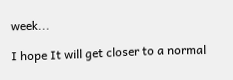week...

I hope It will get closer to a normal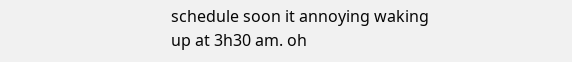schedule soon it annoying waking up at 3h30 am. oh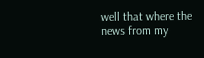well that where the news from my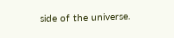side of the universe.